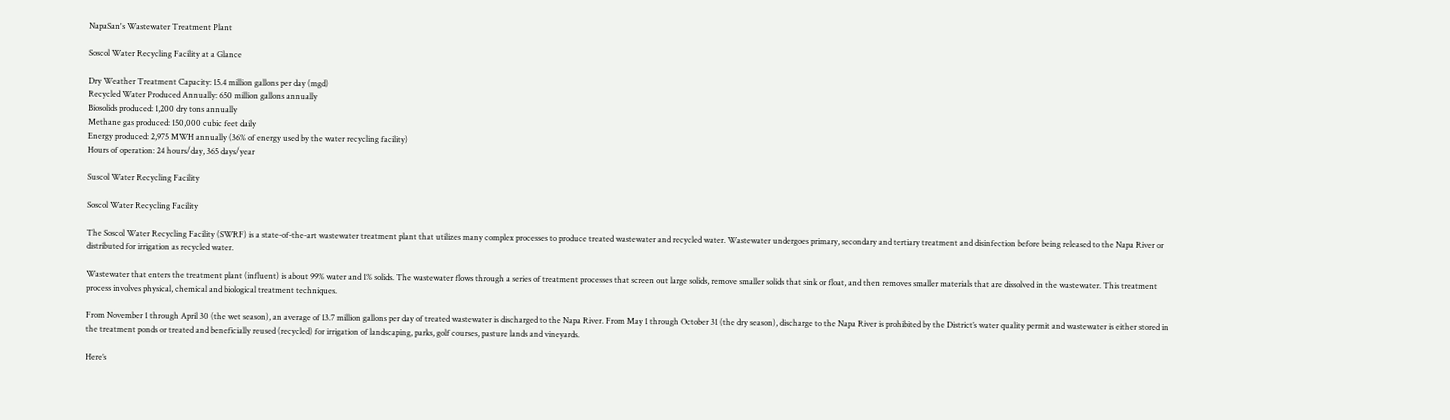NapaSan's Wastewater Treatment Plant

Soscol Water Recycling Facility at a Glance

Dry Weather Treatment Capacity: 15.4 million gallons per day (mgd)
Recycled Water Produced Annually: 650 million gallons annually
Biosolids produced: 1,200 dry tons annually
Methane gas produced: 150,000 cubic feet daily
Energy produced: 2,975 MWH annually (36% of energy used by the water recycling facility)
Hours of operation: 24 hours/day, 365 days/year

Suscol Water Recycling Facility

Soscol Water Recycling Facility

The Soscol Water Recycling Facility (SWRF) is a state-of-the-art wastewater treatment plant that utilizes many complex processes to produce treated wastewater and recycled water. Wastewater undergoes primary, secondary and tertiary treatment and disinfection before being released to the Napa River or distributed for irrigation as recycled water.

Wastewater that enters the treatment plant (influent) is about 99% water and 1% solids. The wastewater flows through a series of treatment processes that screen out large solids, remove smaller solids that sink or float, and then removes smaller materials that are dissolved in the wastewater. This treatment process involves physical, chemical and biological treatment techniques.

From November 1 through April 30 (the wet season), an average of 13.7 million gallons per day of treated wastewater is discharged to the Napa River. From May 1 through October 31 (the dry season), discharge to the Napa River is prohibited by the District’s water quality permit and wastewater is either stored in the treatment ponds or treated and beneficially reused (recycled) for irrigation of landscaping, parks, golf courses, pasture lands and vineyards.

Here’s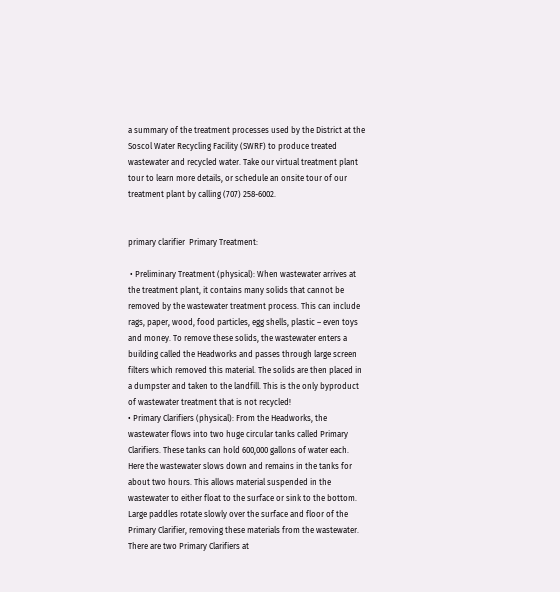a summary of the treatment processes used by the District at the Soscol Water Recycling Facility (SWRF) to produce treated wastewater and recycled water. Take our virtual treatment plant tour to learn more details, or schedule an onsite tour of our treatment plant by calling (707) 258-6002.


primary clarifier  Primary Treatment:

 • Preliminary Treatment (physical): When wastewater arrives at the treatment plant, it contains many solids that cannot be removed by the wastewater treatment process. This can include rags, paper, wood, food particles, egg shells, plastic – even toys and money. To remove these solids, the wastewater enters a building called the Headworks and passes through large screen filters which removed this material. The solids are then placed in a dumpster and taken to the landfill. This is the only byproduct of wastewater treatment that is not recycled!
• Primary Clarifiers (physical): From the Headworks, the wastewater flows into two huge circular tanks called Primary Clarifiers. These tanks can hold 600,000 gallons of water each. Here the wastewater slows down and remains in the tanks for about two hours. This allows material suspended in the wastewater to either float to the surface or sink to the bottom. Large paddles rotate slowly over the surface and floor of the Primary Clarifier, removing these materials from the wastewater. There are two Primary Clarifiers at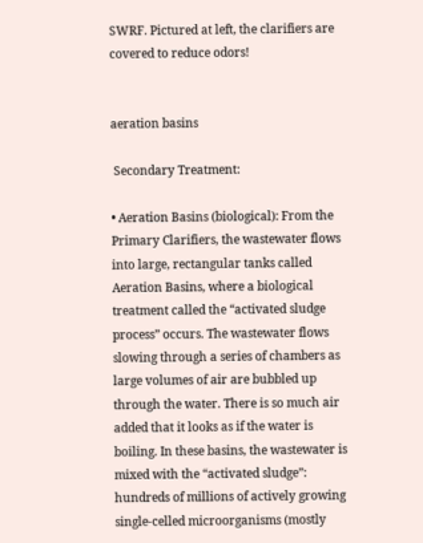SWRF. Pictured at left, the clarifiers are covered to reduce odors!


aeration basins

 Secondary Treatment:

• Aeration Basins (biological): From the Primary Clarifiers, the wastewater flows into large, rectangular tanks called Aeration Basins, where a biological treatment called the “activated sludge process” occurs. The wastewater flows slowing through a series of chambers as large volumes of air are bubbled up through the water. There is so much air added that it looks as if the water is boiling. In these basins, the wastewater is mixed with the “activated sludge”: hundreds of millions of actively growing single-celled microorganisms (mostly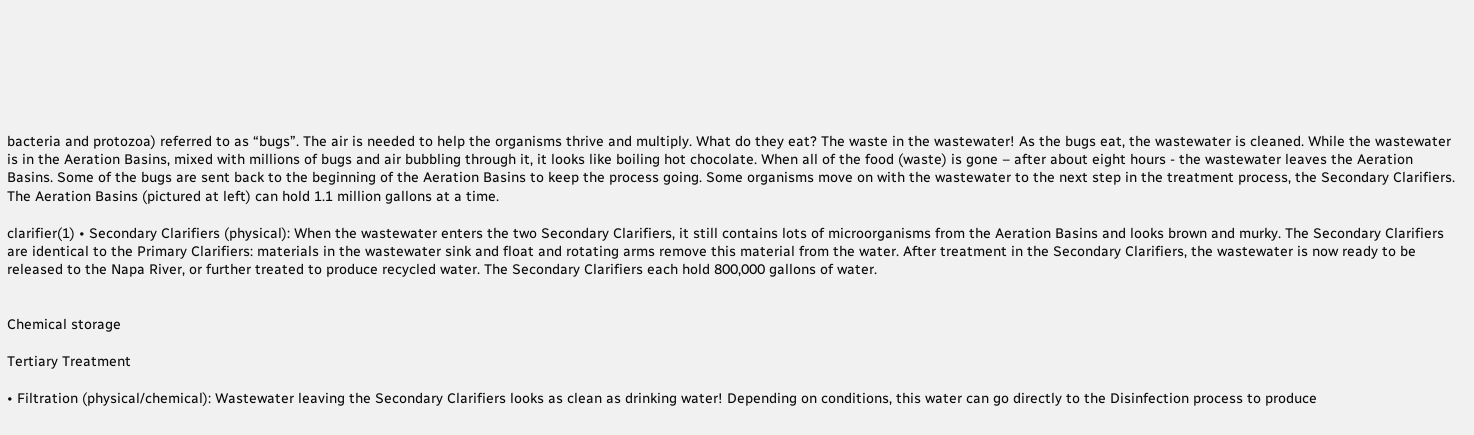bacteria and protozoa) referred to as “bugs”. The air is needed to help the organisms thrive and multiply. What do they eat? The waste in the wastewater! As the bugs eat, the wastewater is cleaned. While the wastewater is in the Aeration Basins, mixed with millions of bugs and air bubbling through it, it looks like boiling hot chocolate. When all of the food (waste) is gone – after about eight hours - the wastewater leaves the Aeration Basins. Some of the bugs are sent back to the beginning of the Aeration Basins to keep the process going. Some organisms move on with the wastewater to the next step in the treatment process, the Secondary Clarifiers. The Aeration Basins (pictured at left) can hold 1.1 million gallons at a time.

clarifier(1) • Secondary Clarifiers (physical): When the wastewater enters the two Secondary Clarifiers, it still contains lots of microorganisms from the Aeration Basins and looks brown and murky. The Secondary Clarifiers are identical to the Primary Clarifiers: materials in the wastewater sink and float and rotating arms remove this material from the water. After treatment in the Secondary Clarifiers, the wastewater is now ready to be released to the Napa River, or further treated to produce recycled water. The Secondary Clarifiers each hold 800,000 gallons of water.


Chemical storage

Tertiary Treatment

• Filtration (physical/chemical): Wastewater leaving the Secondary Clarifiers looks as clean as drinking water! Depending on conditions, this water can go directly to the Disinfection process to produce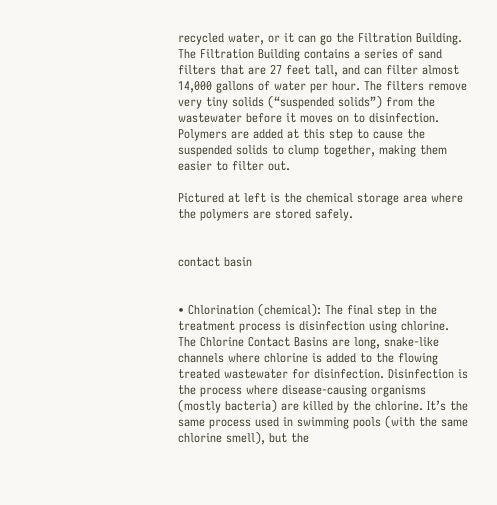recycled water, or it can go the Filtration Building. The Filtration Building contains a series of sand filters that are 27 feet tall, and can filter almost 14,000 gallons of water per hour. The filters remove very tiny solids (“suspended solids”) from the wastewater before it moves on to disinfection. Polymers are added at this step to cause the suspended solids to clump together, making them easier to filter out.

Pictured at left is the chemical storage area where the polymers are stored safely.


contact basin


• Chlorination (chemical): The final step in the treatment process is disinfection using chlorine. The Chlorine Contact Basins are long, snake-like channels where chlorine is added to the flowing treated wastewater for disinfection. Disinfection is the process where disease-causing organisms (mostly bacteria) are killed by the chlorine. It’s the same process used in swimming pools (with the same chlorine smell), but the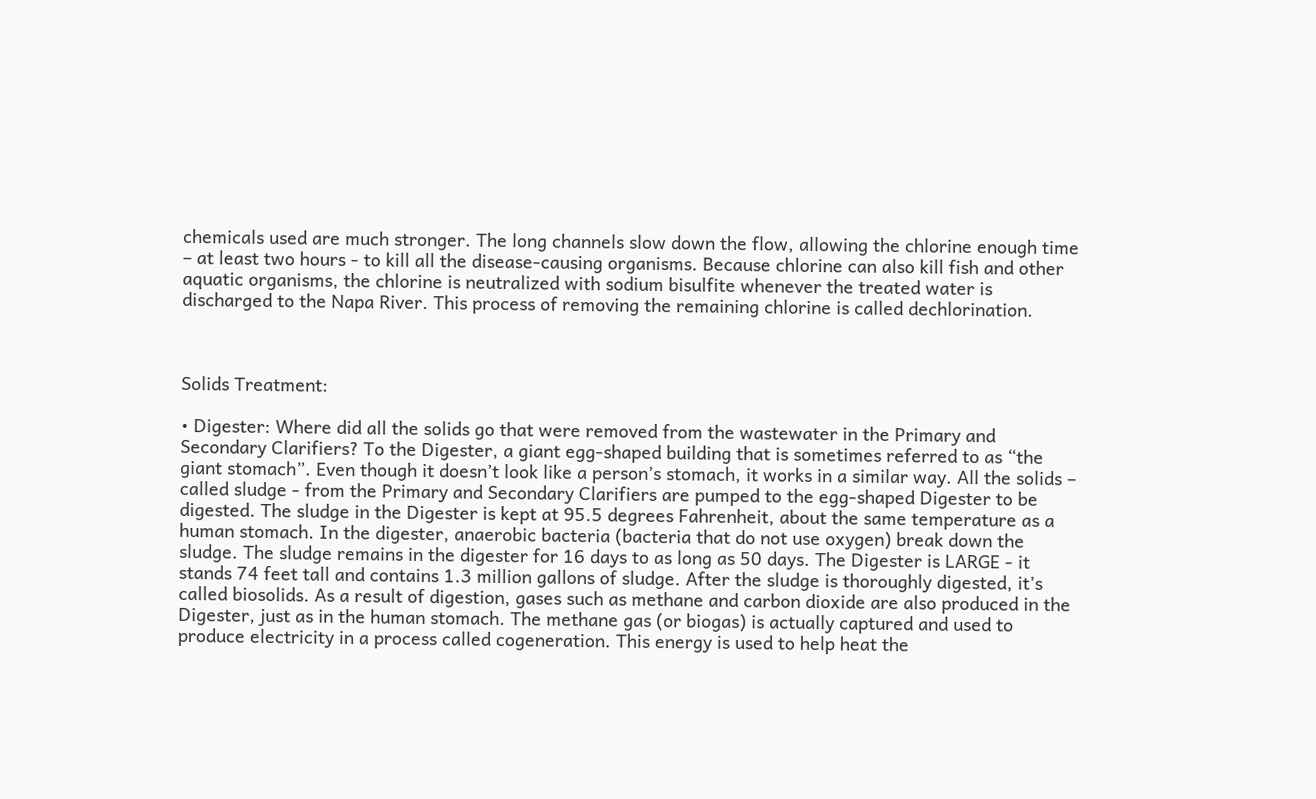chemicals used are much stronger. The long channels slow down the flow, allowing the chlorine enough time – at least two hours - to kill all the disease-causing organisms. Because chlorine can also kill fish and other aquatic organisms, the chlorine is neutralized with sodium bisulfite whenever the treated water is discharged to the Napa River. This process of removing the remaining chlorine is called dechlorination.



Solids Treatment:

• Digester: Where did all the solids go that were removed from the wastewater in the Primary and Secondary Clarifiers? To the Digester, a giant egg-shaped building that is sometimes referred to as “the giant stomach”. Even though it doesn’t look like a person’s stomach, it works in a similar way. All the solids – called sludge - from the Primary and Secondary Clarifiers are pumped to the egg-shaped Digester to be digested. The sludge in the Digester is kept at 95.5 degrees Fahrenheit, about the same temperature as a human stomach. In the digester, anaerobic bacteria (bacteria that do not use oxygen) break down the sludge. The sludge remains in the digester for 16 days to as long as 50 days. The Digester is LARGE - it stands 74 feet tall and contains 1.3 million gallons of sludge. After the sludge is thoroughly digested, it’s called biosolids. As a result of digestion, gases such as methane and carbon dioxide are also produced in the Digester, just as in the human stomach. The methane gas (or biogas) is actually captured and used to produce electricity in a process called cogeneration. This energy is used to help heat the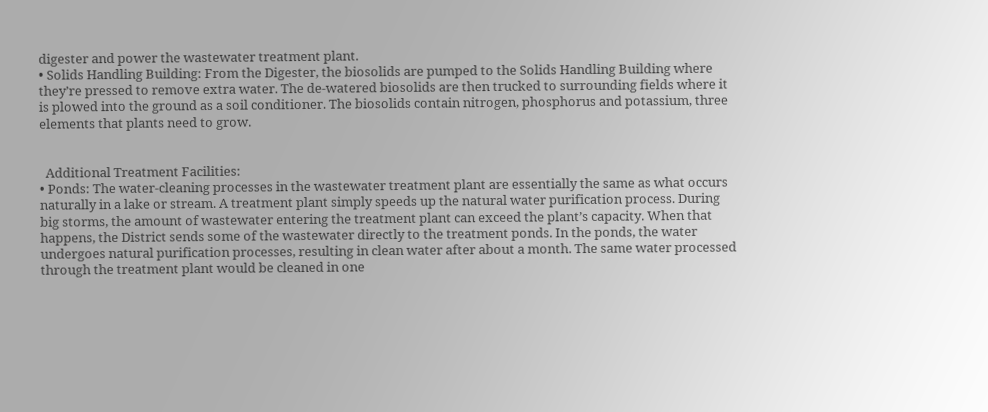digester and power the wastewater treatment plant.
• Solids Handling Building: From the Digester, the biosolids are pumped to the Solids Handling Building where they’re pressed to remove extra water. The de-watered biosolids are then trucked to surrounding fields where it is plowed into the ground as a soil conditioner. The biosolids contain nitrogen, phosphorus and potassium, three elements that plants need to grow.


  Additional Treatment Facilities:
• Ponds: The water-cleaning processes in the wastewater treatment plant are essentially the same as what occurs naturally in a lake or stream. A treatment plant simply speeds up the natural water purification process. During big storms, the amount of wastewater entering the treatment plant can exceed the plant’s capacity. When that happens, the District sends some of the wastewater directly to the treatment ponds. In the ponds, the water undergoes natural purification processes, resulting in clean water after about a month. The same water processed through the treatment plant would be cleaned in one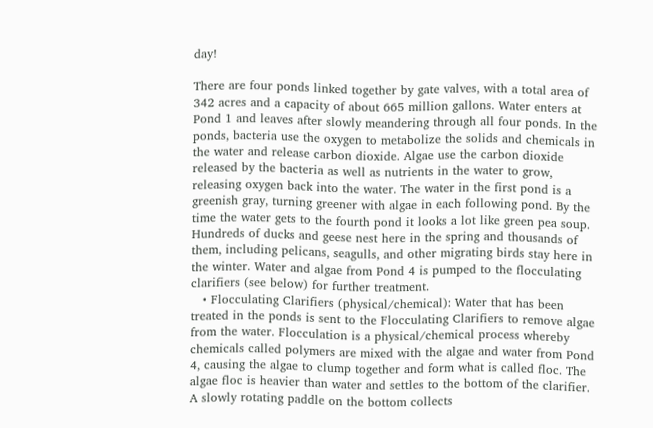day!

There are four ponds linked together by gate valves, with a total area of 342 acres and a capacity of about 665 million gallons. Water enters at Pond 1 and leaves after slowly meandering through all four ponds. In the ponds, bacteria use the oxygen to metabolize the solids and chemicals in the water and release carbon dioxide. Algae use the carbon dioxide released by the bacteria as well as nutrients in the water to grow, releasing oxygen back into the water. The water in the first pond is a greenish gray, turning greener with algae in each following pond. By the time the water gets to the fourth pond it looks a lot like green pea soup. Hundreds of ducks and geese nest here in the spring and thousands of them, including pelicans, seagulls, and other migrating birds stay here in the winter. Water and algae from Pond 4 is pumped to the flocculating clarifiers (see below) for further treatment.
   • Flocculating Clarifiers (physical/chemical): Water that has been treated in the ponds is sent to the Flocculating Clarifiers to remove algae from the water. Flocculation is a physical/chemical process whereby chemicals called polymers are mixed with the algae and water from Pond 4, causing the algae to clump together and form what is called floc. The algae floc is heavier than water and settles to the bottom of the clarifier. A slowly rotating paddle on the bottom collects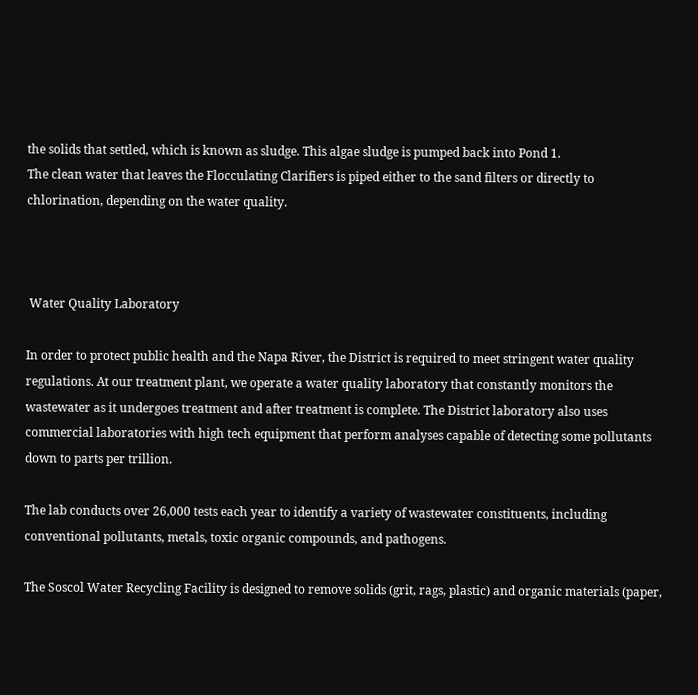the solids that settled, which is known as sludge. This algae sludge is pumped back into Pond 1.
The clean water that leaves the Flocculating Clarifiers is piped either to the sand filters or directly to chlorination, depending on the water quality.



 Water Quality Laboratory

In order to protect public health and the Napa River, the District is required to meet stringent water quality regulations. At our treatment plant, we operate a water quality laboratory that constantly monitors the wastewater as it undergoes treatment and after treatment is complete. The District laboratory also uses commercial laboratories with high tech equipment that perform analyses capable of detecting some pollutants down to parts per trillion.

The lab conducts over 26,000 tests each year to identify a variety of wastewater constituents, including conventional pollutants, metals, toxic organic compounds, and pathogens.

The Soscol Water Recycling Facility is designed to remove solids (grit, rags, plastic) and organic materials (paper,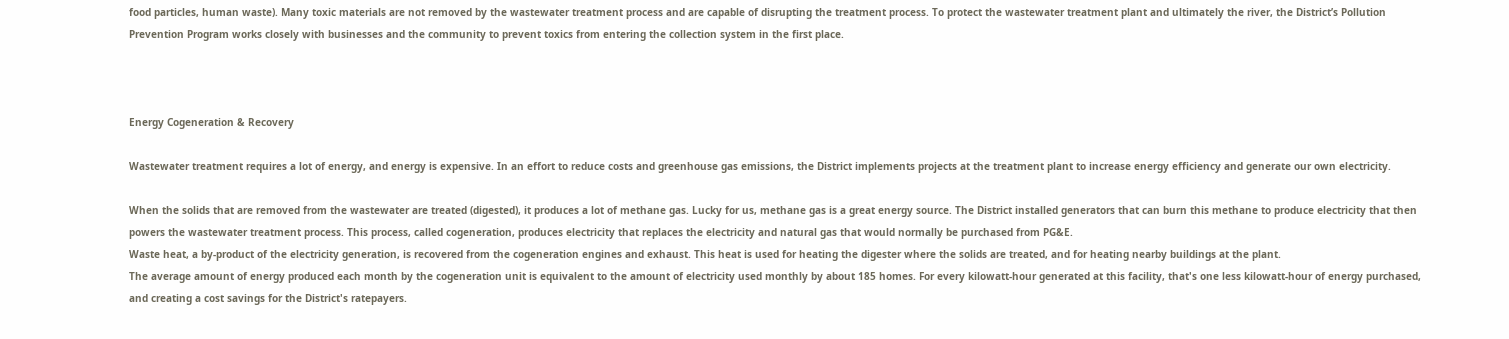food particles, human waste). Many toxic materials are not removed by the wastewater treatment process and are capable of disrupting the treatment process. To protect the wastewater treatment plant and ultimately the river, the District’s Pollution Prevention Program works closely with businesses and the community to prevent toxics from entering the collection system in the first place.



Energy Cogeneration & Recovery

Wastewater treatment requires a lot of energy, and energy is expensive. In an effort to reduce costs and greenhouse gas emissions, the District implements projects at the treatment plant to increase energy efficiency and generate our own electricity.

When the solids that are removed from the wastewater are treated (digested), it produces a lot of methane gas. Lucky for us, methane gas is a great energy source. The District installed generators that can burn this methane to produce electricity that then powers the wastewater treatment process. This process, called cogeneration, produces electricity that replaces the electricity and natural gas that would normally be purchased from PG&E.
Waste heat, a by-product of the electricity generation, is recovered from the cogeneration engines and exhaust. This heat is used for heating the digester where the solids are treated, and for heating nearby buildings at the plant.
The average amount of energy produced each month by the cogeneration unit is equivalent to the amount of electricity used monthly by about 185 homes. For every kilowatt-hour generated at this facility, that's one less kilowatt-hour of energy purchased, and creating a cost savings for the District's ratepayers.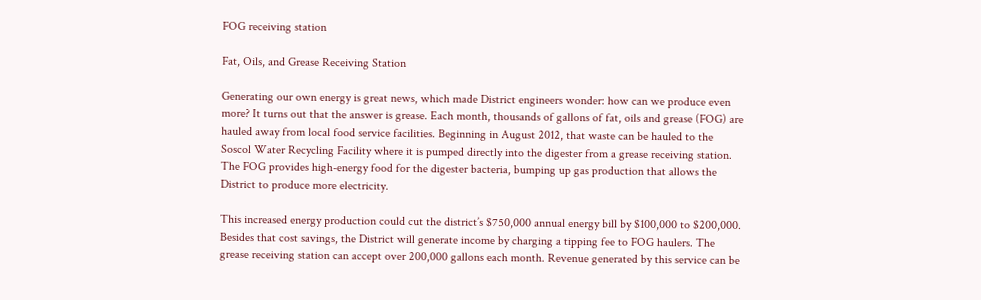FOG receiving station

Fat, Oils, and Grease Receiving Station

Generating our own energy is great news, which made District engineers wonder: how can we produce even more? It turns out that the answer is grease. Each month, thousands of gallons of fat, oils and grease (FOG) are hauled away from local food service facilities. Beginning in August 2012, that waste can be hauled to the Soscol Water Recycling Facility where it is pumped directly into the digester from a grease receiving station. The FOG provides high-energy food for the digester bacteria, bumping up gas production that allows the District to produce more electricity.

This increased energy production could cut the district’s $750,000 annual energy bill by $100,000 to $200,000. Besides that cost savings, the District will generate income by charging a tipping fee to FOG haulers. The grease receiving station can accept over 200,000 gallons each month. Revenue generated by this service can be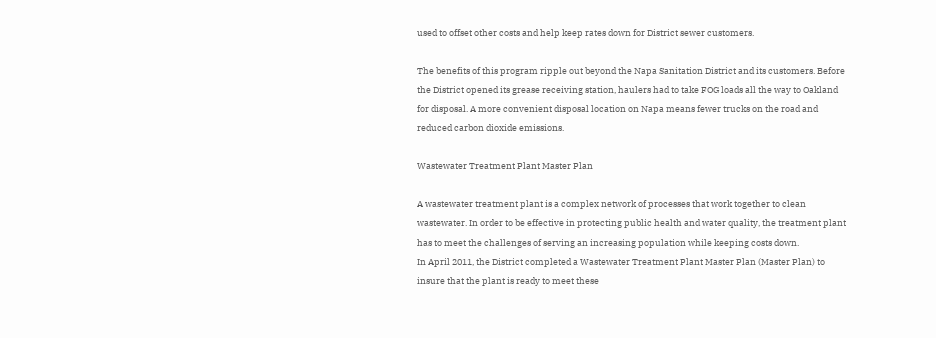used to offset other costs and help keep rates down for District sewer customers.

The benefits of this program ripple out beyond the Napa Sanitation District and its customers. Before the District opened its grease receiving station, haulers had to take FOG loads all the way to Oakland for disposal. A more convenient disposal location on Napa means fewer trucks on the road and reduced carbon dioxide emissions.

Wastewater Treatment Plant Master Plan

A wastewater treatment plant is a complex network of processes that work together to clean wastewater. In order to be effective in protecting public health and water quality, the treatment plant has to meet the challenges of serving an increasing population while keeping costs down.
In April 2011, the District completed a Wastewater Treatment Plant Master Plan (Master Plan) to insure that the plant is ready to meet these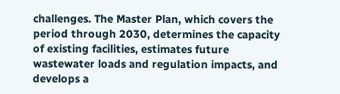challenges. The Master Plan, which covers the period through 2030, determines the capacity of existing facilities, estimates future wastewater loads and regulation impacts, and develops a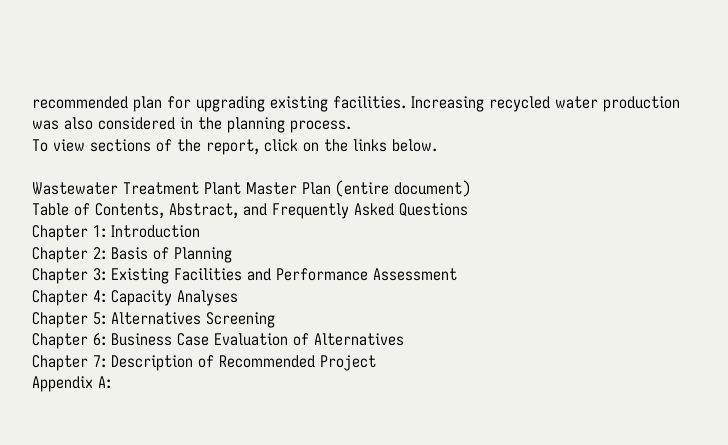recommended plan for upgrading existing facilities. Increasing recycled water production was also considered in the planning process.
To view sections of the report, click on the links below.

Wastewater Treatment Plant Master Plan (entire document)
Table of Contents, Abstract, and Frequently Asked Questions
Chapter 1: Introduction
Chapter 2: Basis of Planning
Chapter 3: Existing Facilities and Performance Assessment
Chapter 4: Capacity Analyses
Chapter 5: Alternatives Screening
Chapter 6: Business Case Evaluation of Alternatives
Chapter 7: Description of Recommended Project
Appendix A: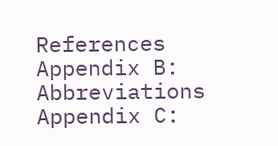References
Appendix B: Abbreviations
Appendix C: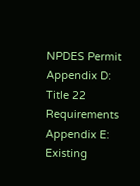NPDES Permit
Appendix D: Title 22 Requirements
Appendix E: Existing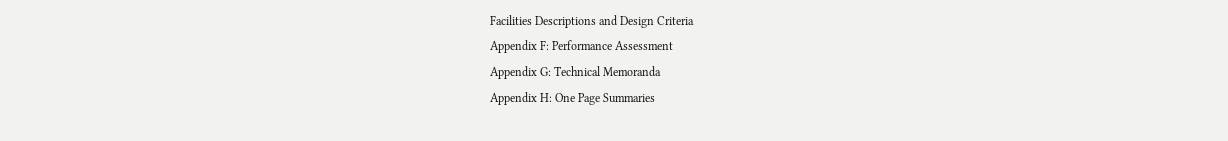Facilities Descriptions and Design Criteria
Appendix F: Performance Assessment
Appendix G: Technical Memoranda
Appendix H: One Page Summaries